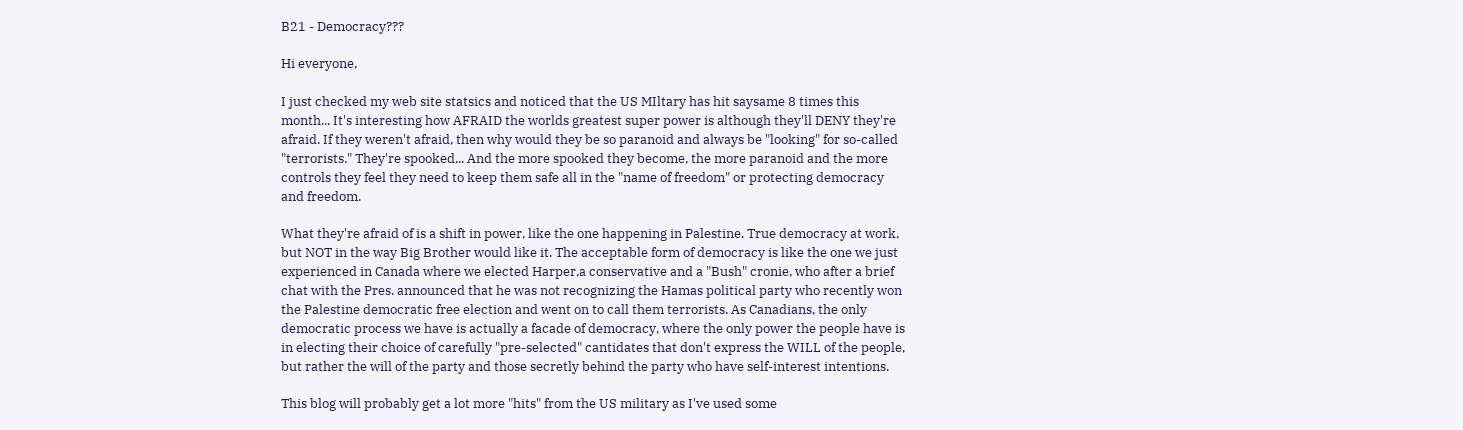B21 - Democracy???

Hi everyone,

I just checked my web site statsics and noticed that the US MIltary has hit saysame 8 times this month... It's interesting how AFRAID the worlds greatest super power is although they'll DENY they're afraid. If they weren't afraid, then why would they be so paranoid and always be "looking" for so-called "terrorists." They're spooked... And the more spooked they become, the more paranoid and the more controls they feel they need to keep them safe all in the "name of freedom" or protecting democracy and freedom.

What they're afraid of is a shift in power, like the one happening in Palestine. True democracy at work, but NOT in the way Big Brother would like it. The acceptable form of democracy is like the one we just experienced in Canada where we elected Harper,a conservative and a "Bush" cronie, who after a brief chat with the Pres. announced that he was not recognizing the Hamas political party who recently won the Palestine democratic free election and went on to call them terrorists. As Canadians, the only democratic process we have is actually a facade of democracy, where the only power the people have is in electing their choice of carefully "pre-selected" cantidates that don't express the WILL of the people, but rather the will of the party and those secretly behind the party who have self-interest intentions.

This blog will probably get a lot more "hits" from the US military as I've used some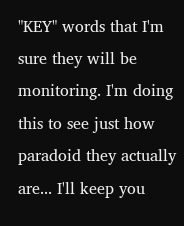"KEY" words that I'm sure they will be monitoring. I'm doing this to see just how paradoid they actually are... I'll keep you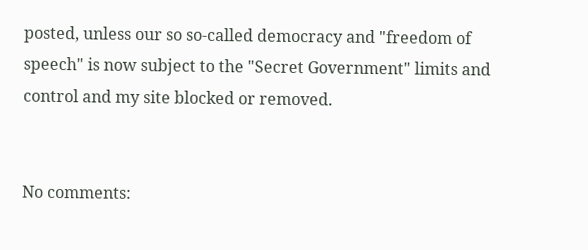posted, unless our so so-called democracy and "freedom of speech" is now subject to the "Secret Government" limits and control and my site blocked or removed.


No comments: